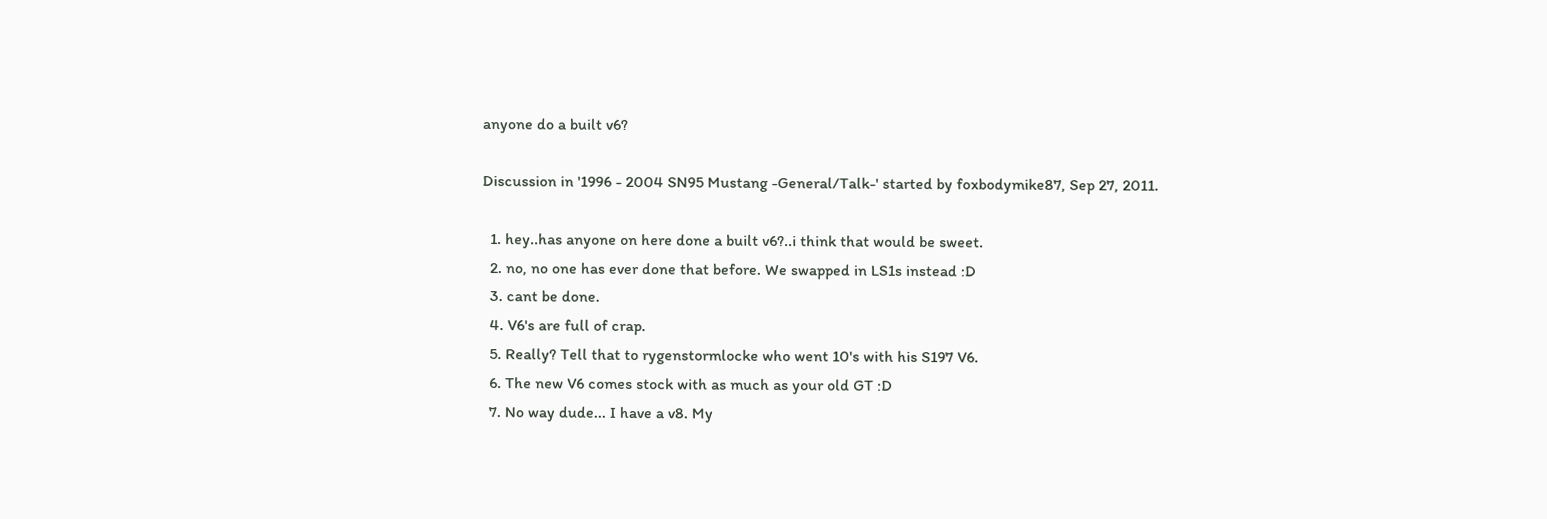anyone do a built v6?

Discussion in '1996 - 2004 SN95 Mustang -General/Talk-' started by foxbodymike87, Sep 27, 2011.

  1. hey..has anyone on here done a built v6?..i think that would be sweet.
  2. no, no one has ever done that before. We swapped in LS1s instead :D
  3. cant be done.
  4. V6's are full of crap.
  5. Really? Tell that to rygenstormlocke who went 10's with his S197 V6.
  6. The new V6 comes stock with as much as your old GT :D
  7. No way dude... I have a v8. My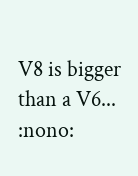V8 is bigger than a V6... :nono: